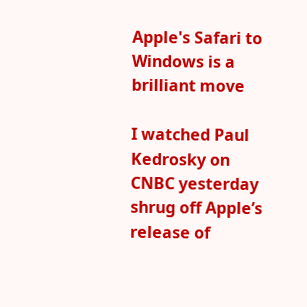Apple's Safari to Windows is a brilliant move

I watched Paul Kedrosky on CNBC yesterday shrug off Apple’s release of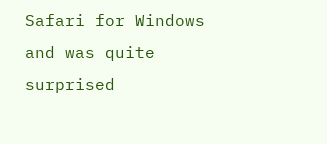Safari for Windows and was quite surprised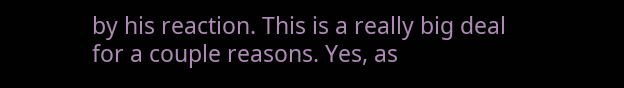by his reaction. This is a really big deal for a couple reasons. Yes, as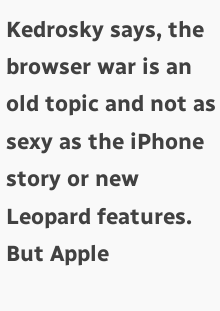Kedrosky says, the browser war is an old topic and not as sexy as the iPhone story or new Leopard features. But Apple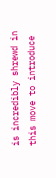is incredibly shrewd in this move to introduce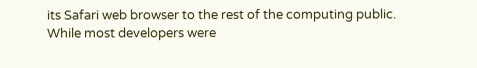its Safari web browser to the rest of the computing public. While most developers were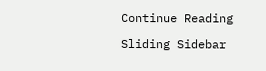Continue Reading

Sliding Sidebar